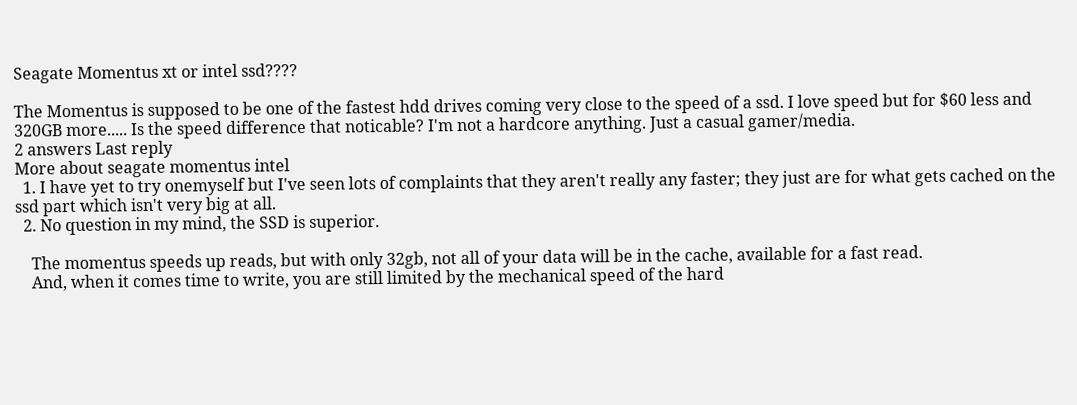Seagate Momentus xt or intel ssd????

The Momentus is supposed to be one of the fastest hdd drives coming very close to the speed of a ssd. I love speed but for $60 less and 320GB more..... Is the speed difference that noticable? I'm not a hardcore anything. Just a casual gamer/media.
2 answers Last reply
More about seagate momentus intel
  1. I have yet to try onemyself but I've seen lots of complaints that they aren't really any faster; they just are for what gets cached on the ssd part which isn't very big at all.
  2. No question in my mind, the SSD is superior.

    The momentus speeds up reads, but with only 32gb, not all of your data will be in the cache, available for a fast read.
    And, when it comes time to write, you are still limited by the mechanical speed of the hard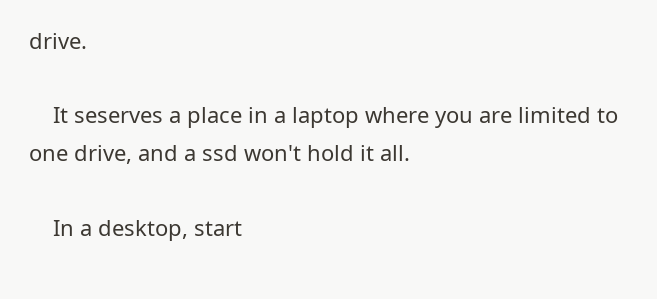drive.

    It seserves a place in a laptop where you are limited to one drive, and a ssd won't hold it all.

    In a desktop, start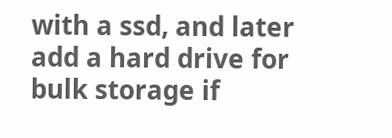with a ssd, and later add a hard drive for bulk storage if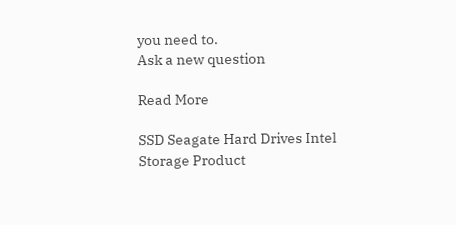you need to.
Ask a new question

Read More

SSD Seagate Hard Drives Intel Storage Product